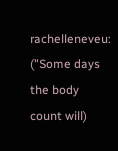rachelleneveu: ("Some days the body count will)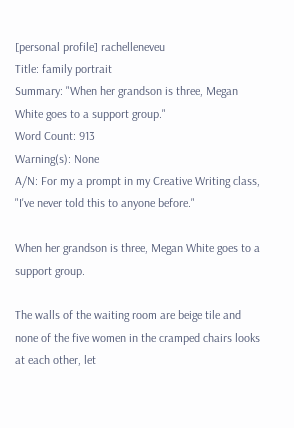[personal profile] rachelleneveu
Title: family portrait
Summary: "When her grandson is three, Megan White goes to a support group."
Word Count: 913
Warning(s): None
A/N: For my a prompt in my Creative Writing class, "I've never told this to anyone before."

When her grandson is three, Megan White goes to a support group.

The walls of the waiting room are beige tile and none of the five women in the cramped chairs looks at each other, let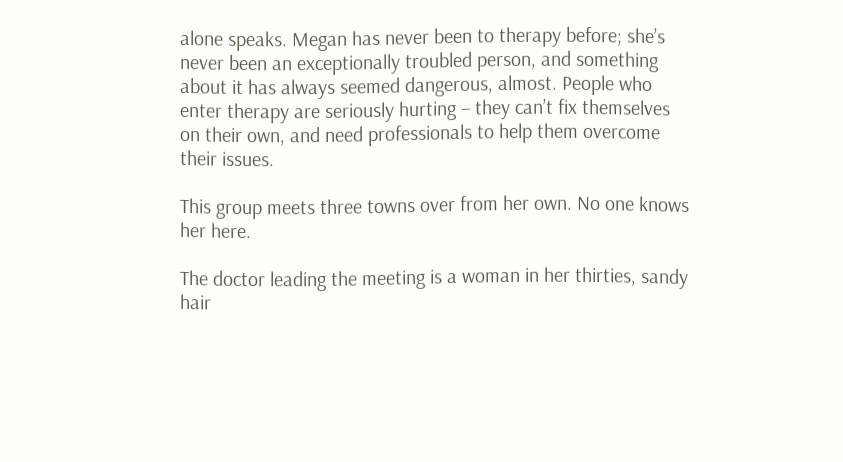alone speaks. Megan has never been to therapy before; she’s never been an exceptionally troubled person, and something about it has always seemed dangerous, almost. People who enter therapy are seriously hurting – they can’t fix themselves on their own, and need professionals to help them overcome their issues.

This group meets three towns over from her own. No one knows her here.

The doctor leading the meeting is a woman in her thirties, sandy hair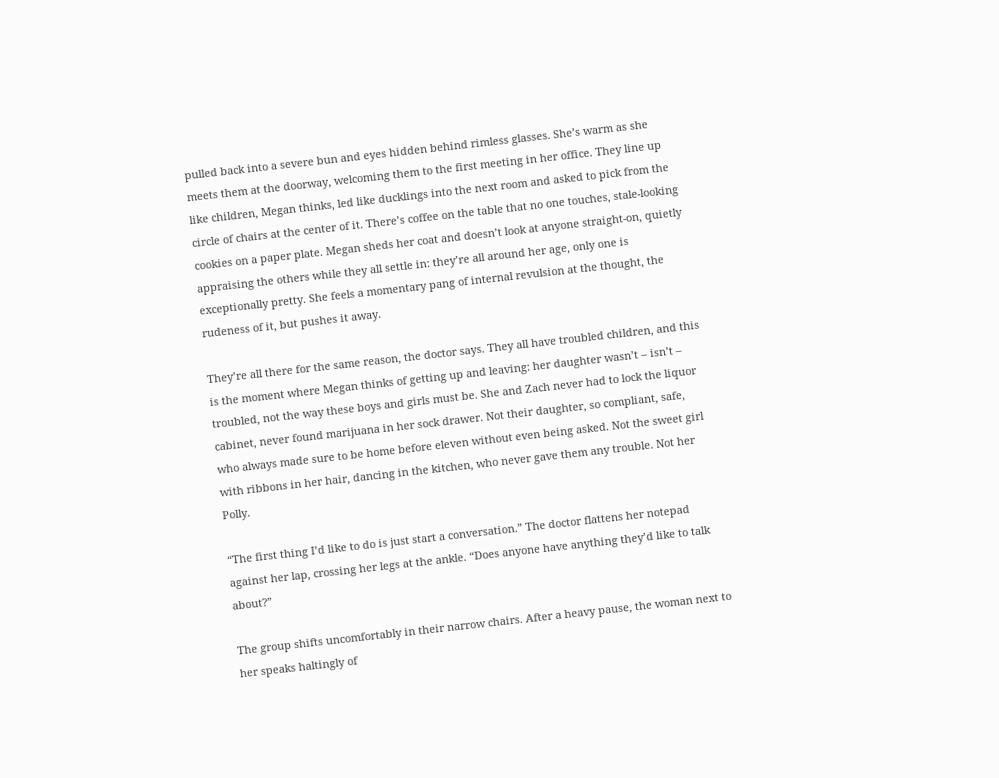pulled back into a severe bun and eyes hidden behind rimless glasses. She’s warm as she meets them at the doorway, welcoming them to the first meeting in her office. They line up like children, Megan thinks, led like ducklings into the next room and asked to pick from the circle of chairs at the center of it. There’s coffee on the table that no one touches, stale-looking cookies on a paper plate. Megan sheds her coat and doesn’t look at anyone straight-on, quietly appraising the others while they all settle in: they’re all around her age, only one is exceptionally pretty. She feels a momentary pang of internal revulsion at the thought, the rudeness of it, but pushes it away.

They’re all there for the same reason, the doctor says. They all have troubled children, and this is the moment where Megan thinks of getting up and leaving: her daughter wasn’t – isn’t – troubled, not the way these boys and girls must be. She and Zach never had to lock the liquor cabinet, never found marijuana in her sock drawer. Not their daughter, so compliant, safe, who always made sure to be home before eleven without even being asked. Not the sweet girl with ribbons in her hair, dancing in the kitchen, who never gave them any trouble. Not her Polly.

“The first thing I’d like to do is just start a conversation.” The doctor flattens her notepad against her lap, crossing her legs at the ankle. “Does anyone have anything they’d like to talk about?”

The group shifts uncomfortably in their narrow chairs. After a heavy pause, the woman next to her speaks haltingly of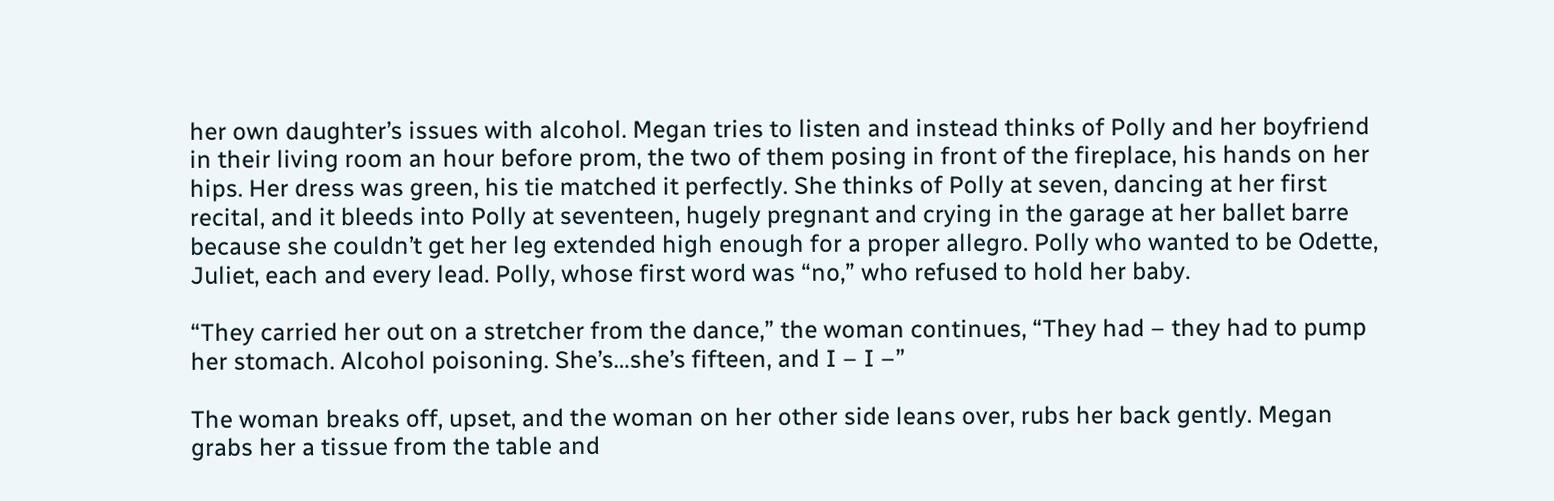her own daughter’s issues with alcohol. Megan tries to listen and instead thinks of Polly and her boyfriend in their living room an hour before prom, the two of them posing in front of the fireplace, his hands on her hips. Her dress was green, his tie matched it perfectly. She thinks of Polly at seven, dancing at her first recital, and it bleeds into Polly at seventeen, hugely pregnant and crying in the garage at her ballet barre because she couldn’t get her leg extended high enough for a proper allegro. Polly who wanted to be Odette, Juliet, each and every lead. Polly, whose first word was “no,” who refused to hold her baby.

“They carried her out on a stretcher from the dance,” the woman continues, “They had – they had to pump her stomach. Alcohol poisoning. She’s…she’s fifteen, and I – I –”

The woman breaks off, upset, and the woman on her other side leans over, rubs her back gently. Megan grabs her a tissue from the table and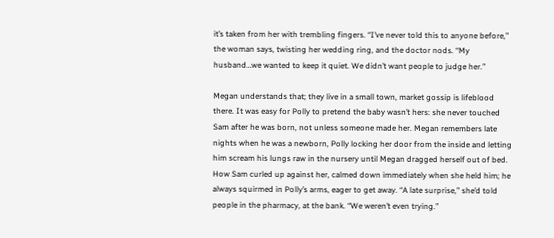it’s taken from her with trembling fingers. “I’ve never told this to anyone before,” the woman says, twisting her wedding ring, and the doctor nods. “My husband…we wanted to keep it quiet. We didn’t want people to judge her.”

Megan understands that; they live in a small town, market gossip is lifeblood there. It was easy for Polly to pretend the baby wasn’t hers: she never touched Sam after he was born, not unless someone made her. Megan remembers late nights when he was a newborn, Polly locking her door from the inside and letting him scream his lungs raw in the nursery until Megan dragged herself out of bed. How Sam curled up against her, calmed down immediately when she held him; he always squirmed in Polly’s arms, eager to get away. “A late surprise,” she’d told people in the pharmacy, at the bank. “We weren’t even trying.”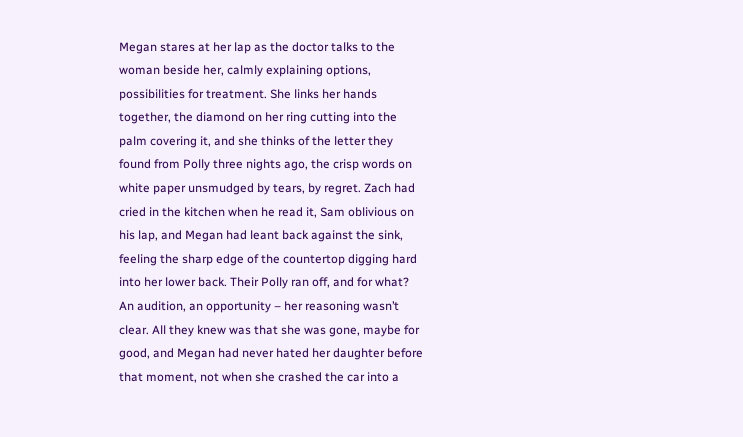Megan stares at her lap as the doctor talks to the woman beside her, calmly explaining options, possibilities for treatment. She links her hands together, the diamond on her ring cutting into the palm covering it, and she thinks of the letter they found from Polly three nights ago, the crisp words on white paper unsmudged by tears, by regret. Zach had cried in the kitchen when he read it, Sam oblivious on his lap, and Megan had leant back against the sink, feeling the sharp edge of the countertop digging hard into her lower back. Their Polly ran off, and for what? An audition, an opportunity – her reasoning wasn’t clear. All they knew was that she was gone, maybe for good, and Megan had never hated her daughter before that moment, not when she crashed the car into a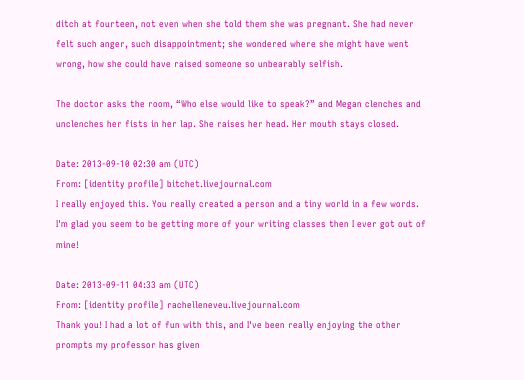ditch at fourteen, not even when she told them she was pregnant. She had never felt such anger, such disappointment; she wondered where she might have went wrong, how she could have raised someone so unbearably selfish.

The doctor asks the room, “Who else would like to speak?” and Megan clenches and unclenches her fists in her lap. She raises her head. Her mouth stays closed.

Date: 2013-09-10 02:30 am (UTC)
From: [identity profile] bitchet.livejournal.com
I really enjoyed this. You really created a person and a tiny world in a few words. I'm glad you seem to be getting more of your writing classes then I ever got out of mine!

Date: 2013-09-11 04:33 am (UTC)
From: [identity profile] rachelleneveu.livejournal.com
Thank you! I had a lot of fun with this, and I've been really enjoying the other prompts my professor has given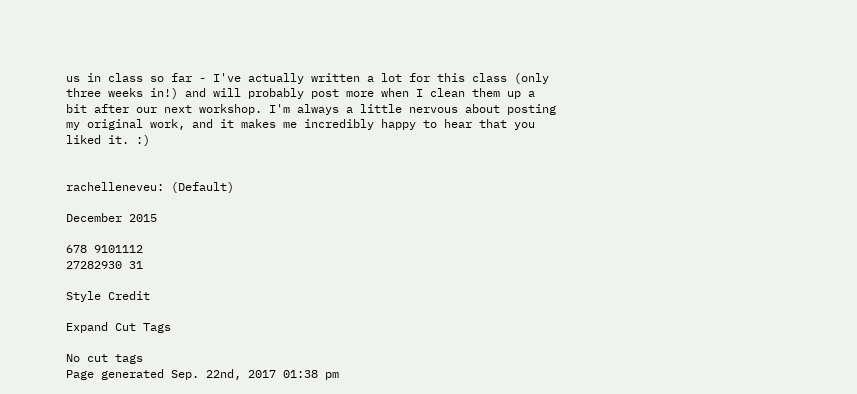us in class so far - I've actually written a lot for this class (only three weeks in!) and will probably post more when I clean them up a bit after our next workshop. I'm always a little nervous about posting my original work, and it makes me incredibly happy to hear that you liked it. :)


rachelleneveu: (Default)

December 2015

678 9101112
27282930 31

Style Credit

Expand Cut Tags

No cut tags
Page generated Sep. 22nd, 2017 01:38 pm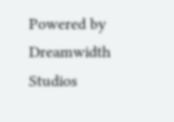Powered by Dreamwidth Studios